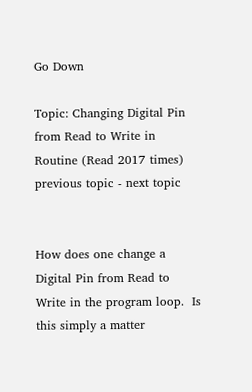Go Down

Topic: Changing Digital Pin from Read to Write in Routine (Read 2017 times) previous topic - next topic


How does one change a Digital Pin from Read to Write in the program loop.  Is this simply a matter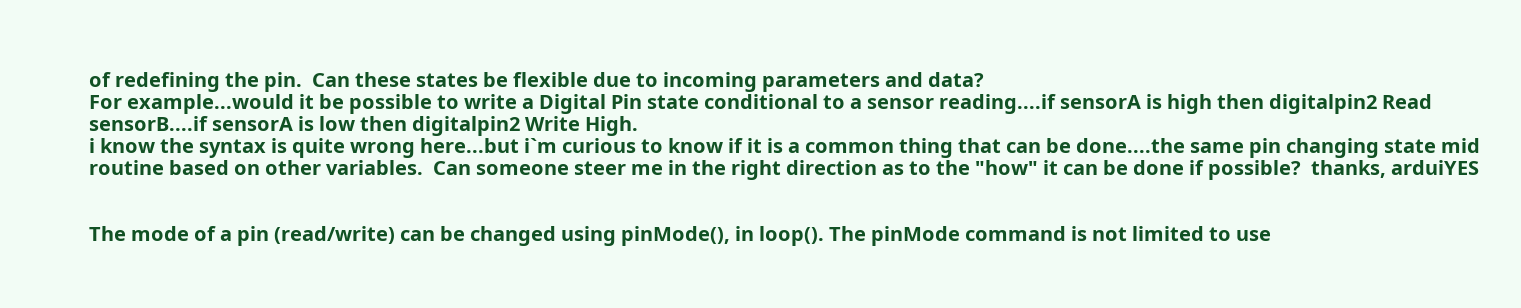of redefining the pin.  Can these states be flexible due to incoming parameters and data?
For example...would it be possible to write a Digital Pin state conditional to a sensor reading....if sensorA is high then digitalpin2 Read sensorB....if sensorA is low then digitalpin2 Write High.
i know the syntax is quite wrong here...but i`m curious to know if it is a common thing that can be done....the same pin changing state mid routine based on other variables.  Can someone steer me in the right direction as to the "how" it can be done if possible?  thanks, arduiYES


The mode of a pin (read/write) can be changed using pinMode(), in loop(). The pinMode command is not limited to use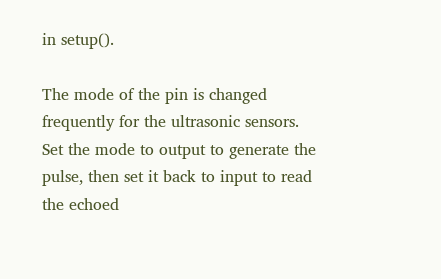in setup().

The mode of the pin is changed frequently for the ultrasonic sensors. Set the mode to output to generate the pulse, then set it back to input to read the echoed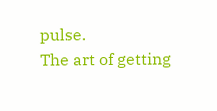pulse.
The art of getting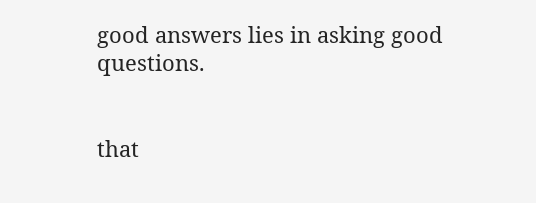good answers lies in asking good questions.


that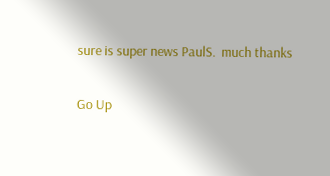sure is super news PaulS.  much thanks

Go Up